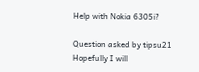Help with Nokia 6305i?

Question asked by tipsu21
Hopefully I will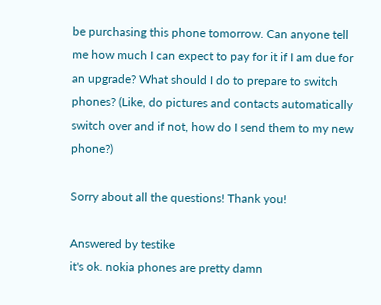be purchasing this phone tomorrow. Can anyone tell me how much I can expect to pay for it if I am due for an upgrade? What should I do to prepare to switch phones? (Like, do pictures and contacts automatically switch over and if not, how do I send them to my new phone?)

Sorry about all the questions! Thank you!

Answered by testike
it's ok. nokia phones are pretty damn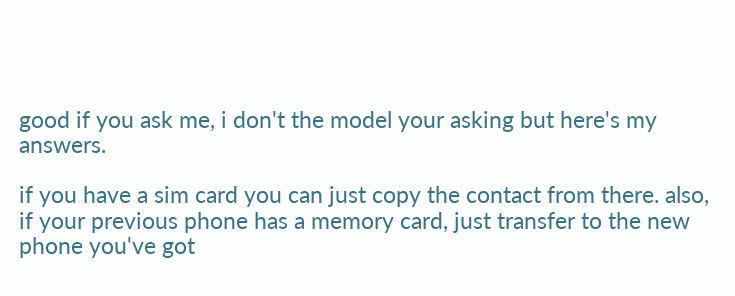good if you ask me, i don't the model your asking but here's my answers.

if you have a sim card you can just copy the contact from there. also, if your previous phone has a memory card, just transfer to the new phone you've got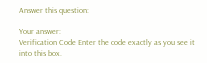Answer this question:

Your answer:
Verification Code Enter the code exactly as you see it into this box.